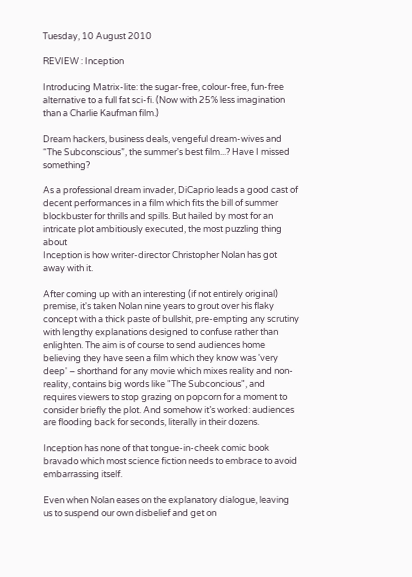Tuesday, 10 August 2010

REVIEW : Inception

Introducing Matrix-lite: the sugar-free, colour-free, fun-free alternative to a full fat sci-fi. (Now with 25% less imagination than a Charlie Kaufman film.)

Dream hackers, business deals, vengeful dream-wives and “The Subconscious”, the summer's best film...? Have I missed something?

As a professional dream invader, DiCaprio leads a good cast of decent performances in a film which fits the bill of summer blockbuster for thrills and spills. But hailed by most for an intricate plot ambitiously executed, the most puzzling thing about
Inception is how writer-director Christopher Nolan has got away with it.

After coming up with an interesting (if not entirely original) premise, it's taken Nolan nine years to grout over his flaky concept with a thick paste of bullshit, pre-empting any scrutiny with lengthy explanations designed to confuse rather than enlighten. The aim is of course to send audiences home believing they have seen a film which they know was 'very deep' – shorthand for any movie which mixes reality and non-reality, contains big words like "The Subconcious", and requires viewers to stop grazing on popcorn for a moment to consider briefly the plot. And somehow it’s worked: audiences are flooding back for seconds, literally in their dozens.

Inception has none of that tongue-in-cheek comic book bravado which most science fiction needs to embrace to avoid embarrassing itself.

Even when Nolan eases on the explanatory dialogue, leaving us to suspend our own disbelief and get on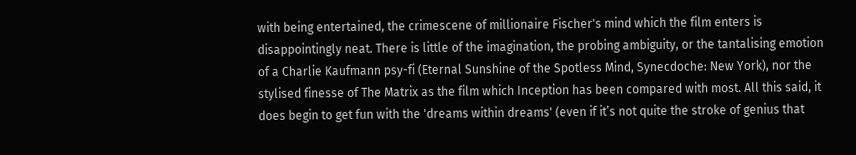with being entertained, the crimescene of millionaire Fischer's mind which the film enters is disappointingly neat. There is little of the imagination, the probing ambiguity, or the tantalising emotion of a Charlie Kaufmann psy-fi (Eternal Sunshine of the Spotless Mind, Synecdoche: New York), nor the stylised finesse of The Matrix as the film which Inception has been compared with most. All this said, it does begin to get fun with the 'dreams within dreams' (even if it’s not quite the stroke of genius that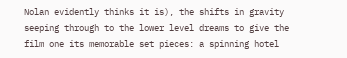Nolan evidently thinks it is), the shifts in gravity seeping through to the lower level dreams to give the film one its memorable set pieces: a spinning hotel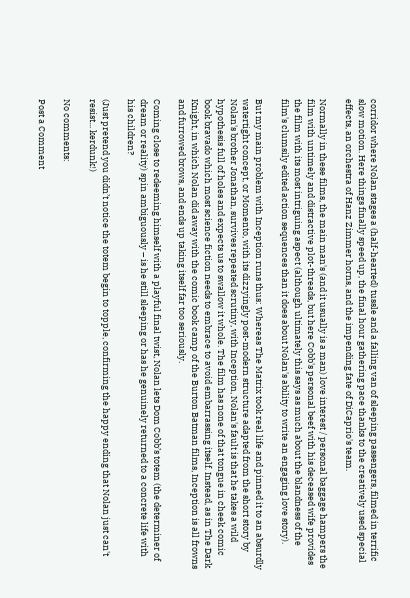corridor where Nolan stages a (half-hearted) tussle and a falling van of sleeping passengers, filmed in terrific slow motion. Here things finally speed up, the final hour gathering pace thanks to the creatively used special effects, an orchestra of Hanz Zimmer horns, and the impending fate of DiCaprio's team.

Normally in these films, the main man's (and it usually is a man) love interest / personal baggage hampers the film with untimely and distractive plot-threads, but here Cobb's personal beef with his deceased wife provides the film with its most intriguing aspect (although ultimately this says as much about the blandness of the film's clumsily edited action sequences than it does about Nolan's ability to write an engaging love story).

But my main problem with Inception runs thus: Whereas The Matrix took real life and pinned it to an absurdly watertight concept, or Momento, with its dizzyingly post-modern structure adapted from the short story by Nolan's brother Jonathan, survives repeated scrutiny, with Inception, Nolan's fault is that he takes a wild hypothesis full of holes and expects us to swallow it whole. The film has none of that tongue in cheek comic book bravado which most science fiction needs to embrace to avoid embarrassing itself. Instead, as in The Dark Knight, in which Nolan did away with the comic book camp of the Burton Batman films, Inception is all frowns and furrowed brows, and ends up taking itself far too seriously.

Coming close to redeeming himself with a playful final twist, Nolan lets Dom Cobb’s totem (the determiner of dream or reality) spin ambiguously – is he still sleeping or has he genuinely returned to a concrete life with his children?

(Just pretend you didn’t notice the totem begin to topple, confirming the happy ending that Nolan just can't resist... kerdunk!)

No comments:

Post a Comment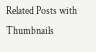Related Posts with Thumbnails